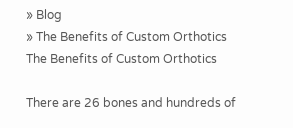» Blog
» The Benefits of Custom Orthotics
The Benefits of Custom Orthotics

There are 26 bones and hundreds of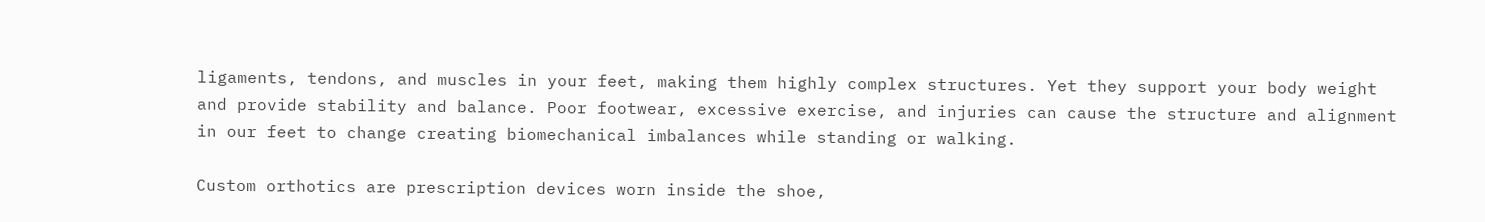ligaments, tendons, and muscles in your feet, making them highly complex structures. Yet they support your body weight and provide stability and balance. Poor footwear, excessive exercise, and injuries can cause the structure and alignment in our feet to change creating biomechanical imbalances while standing or walking.

Custom orthotics are prescription devices worn inside the shoe,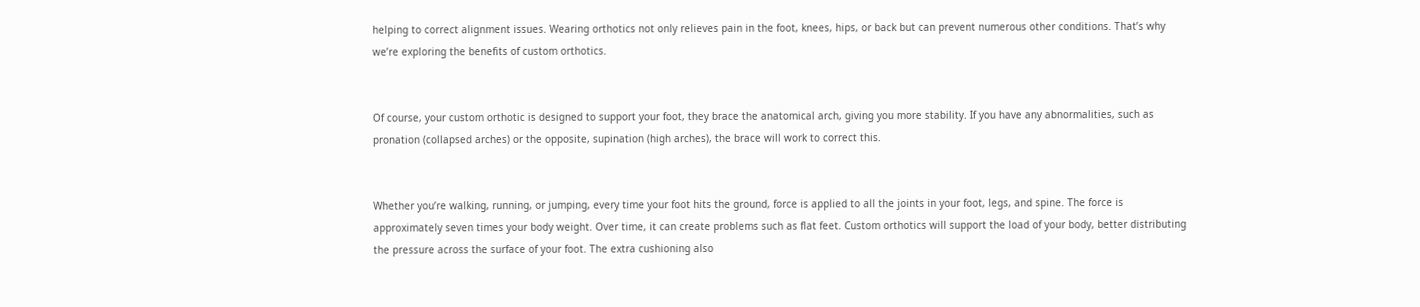helping to correct alignment issues. Wearing orthotics not only relieves pain in the foot, knees, hips, or back but can prevent numerous other conditions. That’s why we’re exploring the benefits of custom orthotics.


Of course, your custom orthotic is designed to support your foot, they brace the anatomical arch, giving you more stability. If you have any abnormalities, such as pronation (collapsed arches) or the opposite, supination (high arches), the brace will work to correct this.


Whether you’re walking, running, or jumping, every time your foot hits the ground, force is applied to all the joints in your foot, legs, and spine. The force is approximately seven times your body weight. Over time, it can create problems such as flat feet. Custom orthotics will support the load of your body, better distributing the pressure across the surface of your foot. The extra cushioning also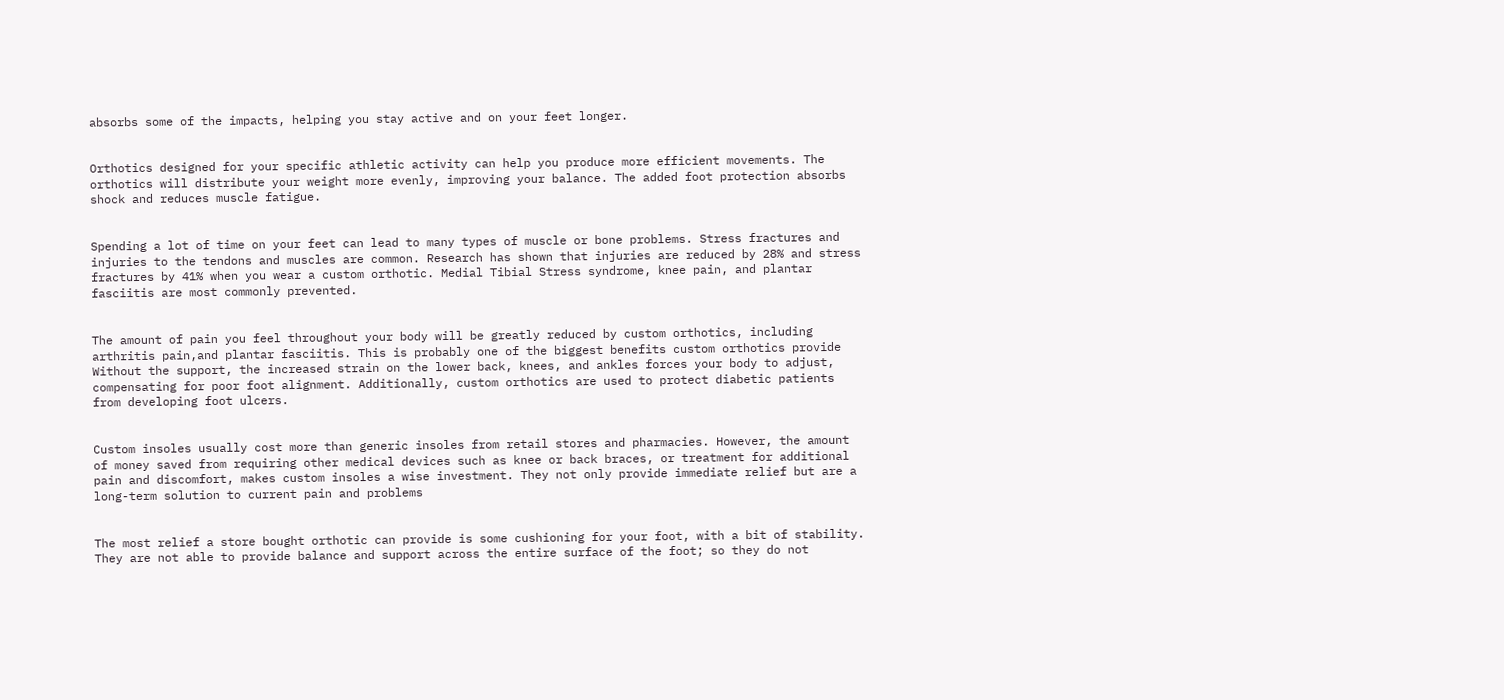absorbs some of the impacts, helping you stay active and on your feet longer.


Orthotics designed for your specific athletic activity can help you produce more efficient movements. The orthotics will distribute your weight more evenly, improving your balance. The added foot protection absorbs shock and reduces muscle fatigue.


Spending a lot of time on your feet can lead to many types of muscle or bone problems. Stress fractures and injuries to the tendons and muscles are common. Research has shown that injuries are reduced by 28% and stress fractures by 41% when you wear a custom orthotic. Medial Tibial Stress syndrome, knee pain, and plantar fasciitis are most commonly prevented.


The amount of pain you feel throughout your body will be greatly reduced by custom orthotics, including arthritis pain,and plantar fasciitis. This is probably one of the biggest benefits custom orthotics provide Without the support, the increased strain on the lower back, knees, and ankles forces your body to adjust, compensating for poor foot alignment. Additionally, custom orthotics are used to protect diabetic patients from developing foot ulcers.


Custom insoles usually cost more than generic insoles from retail stores and pharmacies. However, the amount of money saved from requiring other medical devices such as knee or back braces, or treatment for additional pain and discomfort, makes custom insoles a wise investment. They not only provide immediate relief but are a long-term solution to current pain and problems


The most relief a store bought orthotic can provide is some cushioning for your foot, with a bit of stability. They are not able to provide balance and support across the entire surface of the foot; so they do not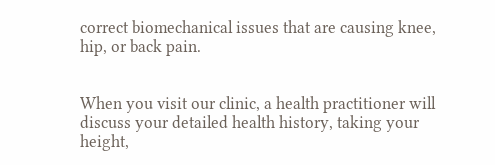correct biomechanical issues that are causing knee, hip, or back pain.


When you visit our clinic, a health practitioner will discuss your detailed health history, taking your height,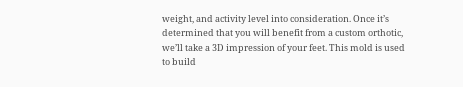weight, and activity level into consideration. Once it’s determined that you will benefit from a custom orthotic, we’ll take a 3D impression of your feet. This mold is used to build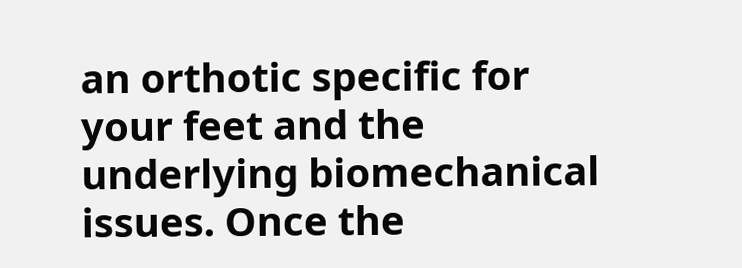an orthotic specific for your feet and the underlying biomechanical issues. Once the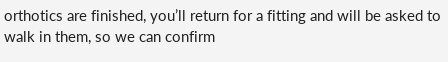orthotics are finished, you’ll return for a fitting and will be asked to walk in them, so we can confirm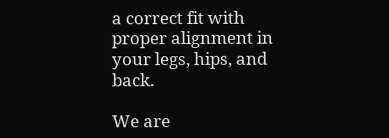a correct fit with proper alignment in your legs, hips, and back.

We are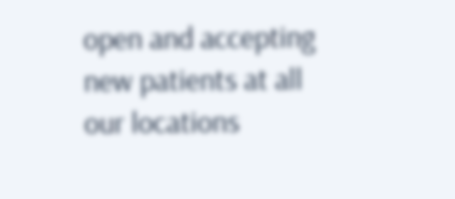open and accepting new patients at all our locations